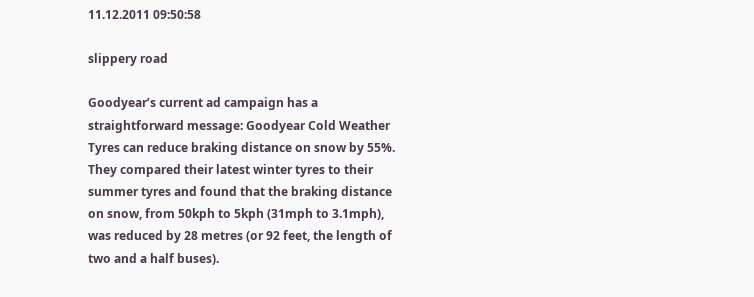11.12.2011 09:50:58

slippery road

Goodyear’s current ad campaign has a straightforward message: Goodyear Cold Weather Tyres can reduce braking distance on snow by 55%. They compared their latest winter tyres to their summer tyres and found that the braking distance on snow, from 50kph to 5kph (31mph to 3.1mph), was reduced by 28 metres (or 92 feet, the length of two and a half buses).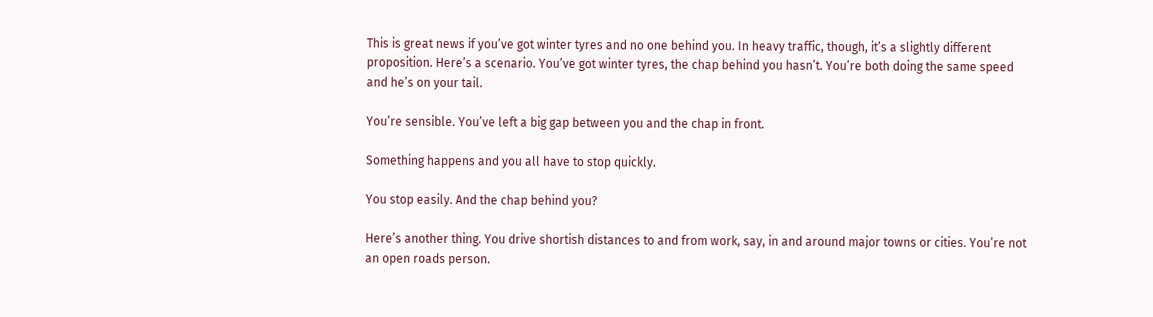This is great news if you’ve got winter tyres and no one behind you. In heavy traffic, though, it’s a slightly different proposition. Here’s a scenario. You’ve got winter tyres, the chap behind you hasn’t. You’re both doing the same speed and he’s on your tail.

You’re sensible. You’ve left a big gap between you and the chap in front.

Something happens and you all have to stop quickly.

You stop easily. And the chap behind you?

Here’s another thing. You drive shortish distances to and from work, say, in and around major towns or cities. You’re not an open roads person.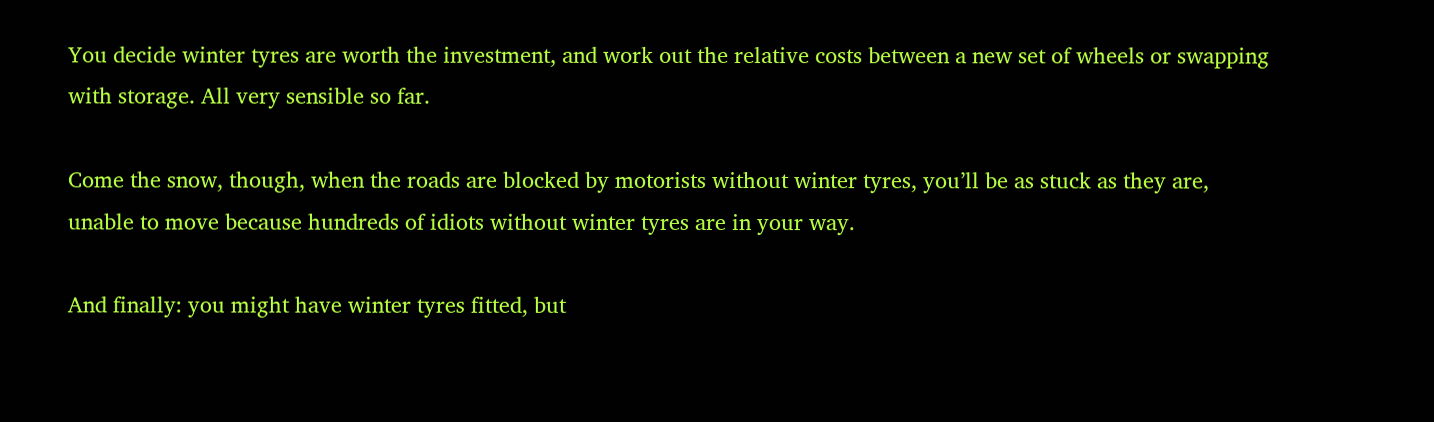You decide winter tyres are worth the investment, and work out the relative costs between a new set of wheels or swapping with storage. All very sensible so far.

Come the snow, though, when the roads are blocked by motorists without winter tyres, you’ll be as stuck as they are, unable to move because hundreds of idiots without winter tyres are in your way.

And finally: you might have winter tyres fitted, but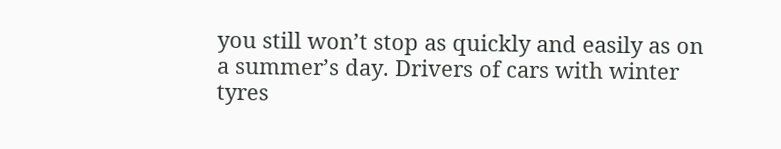you still won’t stop as quickly and easily as on a summer’s day. Drivers of cars with winter tyres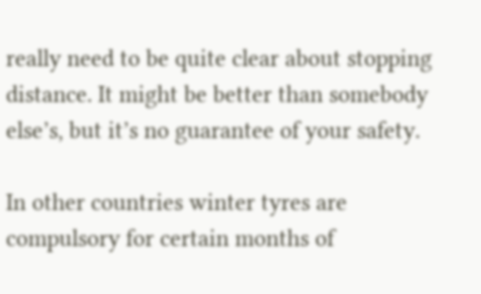really need to be quite clear about stopping distance. It might be better than somebody else’s, but it’s no guarantee of your safety.

In other countries winter tyres are compulsory for certain months of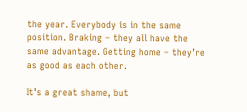the year. Everybody is in the same position. Braking – they all have the same advantage. Getting home – they’re as good as each other.

It’s a great shame, but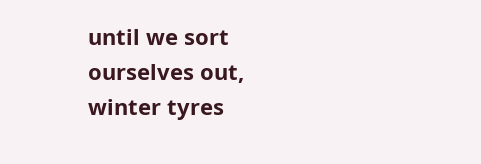until we sort ourselves out, winter tyres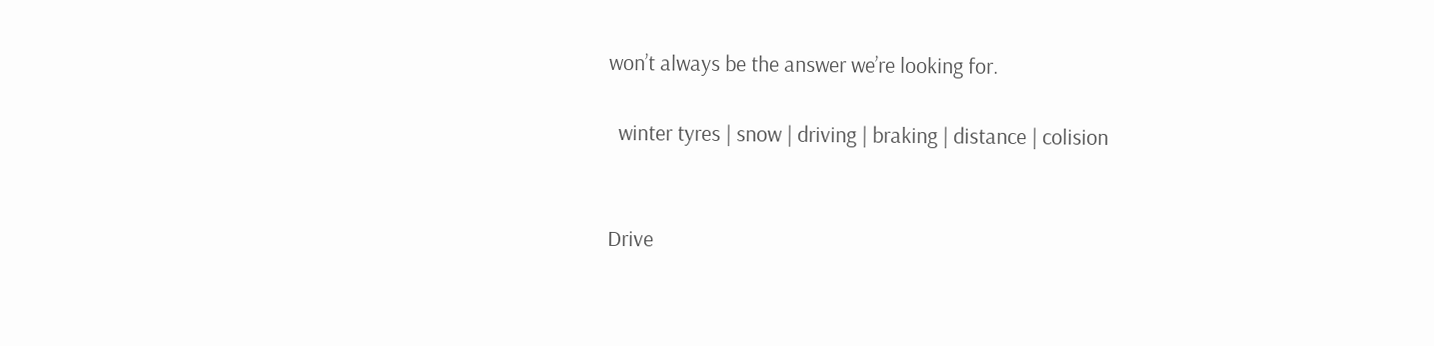won’t always be the answer we’re looking for.

  winter tyres | snow | driving | braking | distance | colision


Drive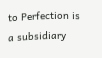to Perfection is a subsidiary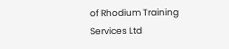of Rhodium Training Services Ltd